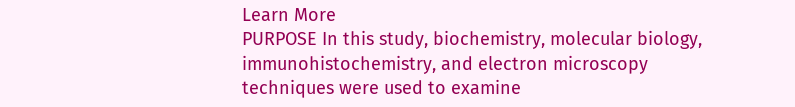Learn More
PURPOSE In this study, biochemistry, molecular biology, immunohistochemistry, and electron microscopy techniques were used to examine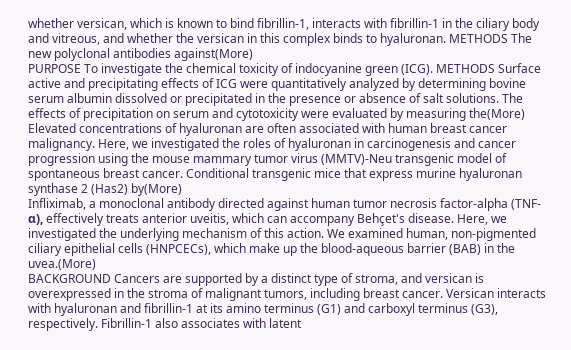whether versican, which is known to bind fibrillin-1, interacts with fibrillin-1 in the ciliary body and vitreous, and whether the versican in this complex binds to hyaluronan. METHODS The new polyclonal antibodies against(More)
PURPOSE To investigate the chemical toxicity of indocyanine green (ICG). METHODS Surface active and precipitating effects of ICG were quantitatively analyzed by determining bovine serum albumin dissolved or precipitated in the presence or absence of salt solutions. The effects of precipitation on serum and cytotoxicity were evaluated by measuring the(More)
Elevated concentrations of hyaluronan are often associated with human breast cancer malignancy. Here, we investigated the roles of hyaluronan in carcinogenesis and cancer progression using the mouse mammary tumor virus (MMTV)-Neu transgenic model of spontaneous breast cancer. Conditional transgenic mice that express murine hyaluronan synthase 2 (Has2) by(More)
Infliximab, a monoclonal antibody directed against human tumor necrosis factor-alpha (TNF-α), effectively treats anterior uveitis, which can accompany Behçet's disease. Here, we investigated the underlying mechanism of this action. We examined human, non-pigmented ciliary epithelial cells (HNPCECs), which make up the blood-aqueous barrier (BAB) in the uvea.(More)
BACKGROUND Cancers are supported by a distinct type of stroma, and versican is overexpressed in the stroma of malignant tumors, including breast cancer. Versican interacts with hyaluronan and fibrillin-1 at its amino terminus (G1) and carboxyl terminus (G3), respectively. Fibrillin-1 also associates with latent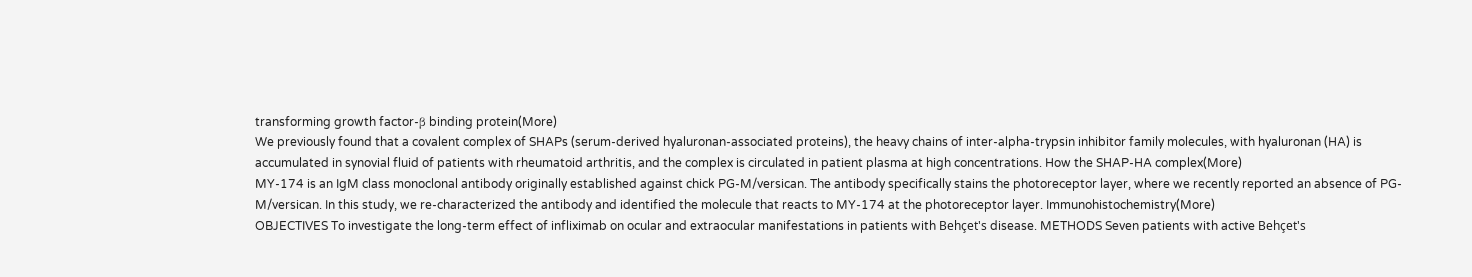transforming growth factor-β binding protein(More)
We previously found that a covalent complex of SHAPs (serum-derived hyaluronan-associated proteins), the heavy chains of inter-alpha-trypsin inhibitor family molecules, with hyaluronan (HA) is accumulated in synovial fluid of patients with rheumatoid arthritis, and the complex is circulated in patient plasma at high concentrations. How the SHAP-HA complex(More)
MY-174 is an IgM class monoclonal antibody originally established against chick PG-M/versican. The antibody specifically stains the photoreceptor layer, where we recently reported an absence of PG-M/versican. In this study, we re-characterized the antibody and identified the molecule that reacts to MY-174 at the photoreceptor layer. Immunohistochemistry(More)
OBJECTIVES To investigate the long-term effect of infliximab on ocular and extraocular manifestations in patients with Behçet's disease. METHODS Seven patients with active Behçet's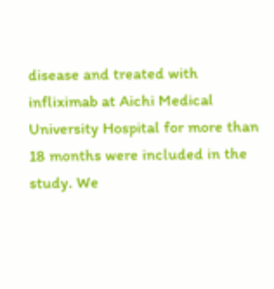disease and treated with infliximab at Aichi Medical University Hospital for more than 18 months were included in the study. We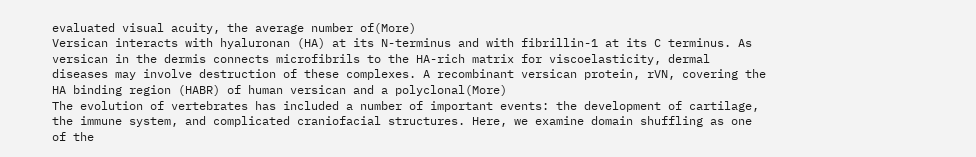evaluated visual acuity, the average number of(More)
Versican interacts with hyaluronan (HA) at its N-terminus and with fibrillin-1 at its C terminus. As versican in the dermis connects microfibrils to the HA-rich matrix for viscoelasticity, dermal diseases may involve destruction of these complexes. A recombinant versican protein, rVN, covering the HA binding region (HABR) of human versican and a polyclonal(More)
The evolution of vertebrates has included a number of important events: the development of cartilage, the immune system, and complicated craniofacial structures. Here, we examine domain shuffling as one of the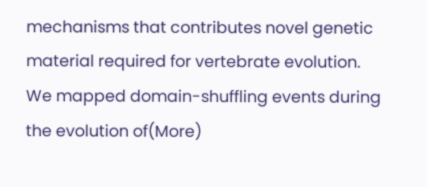mechanisms that contributes novel genetic material required for vertebrate evolution. We mapped domain-shuffling events during the evolution of(More)